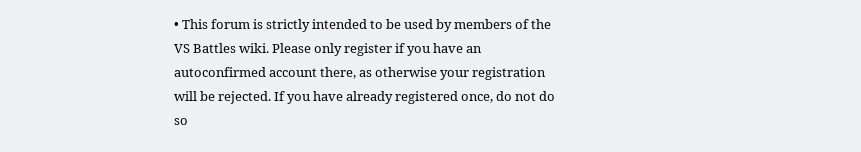• This forum is strictly intended to be used by members of the VS Battles wiki. Please only register if you have an autoconfirmed account there, as otherwise your registration will be rejected. If you have already registered once, do not do so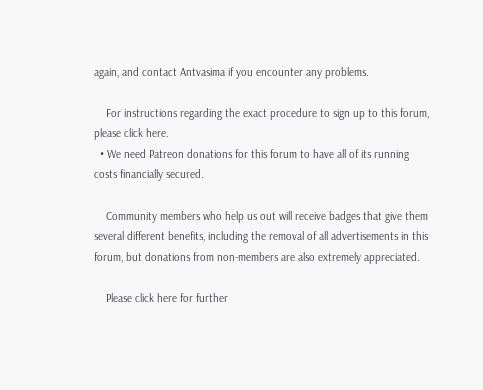again, and contact Antvasima if you encounter any problems.

    For instructions regarding the exact procedure to sign up to this forum, please click here.
  • We need Patreon donations for this forum to have all of its running costs financially secured.

    Community members who help us out will receive badges that give them several different benefits, including the removal of all advertisements in this forum, but donations from non-members are also extremely appreciated.

    Please click here for further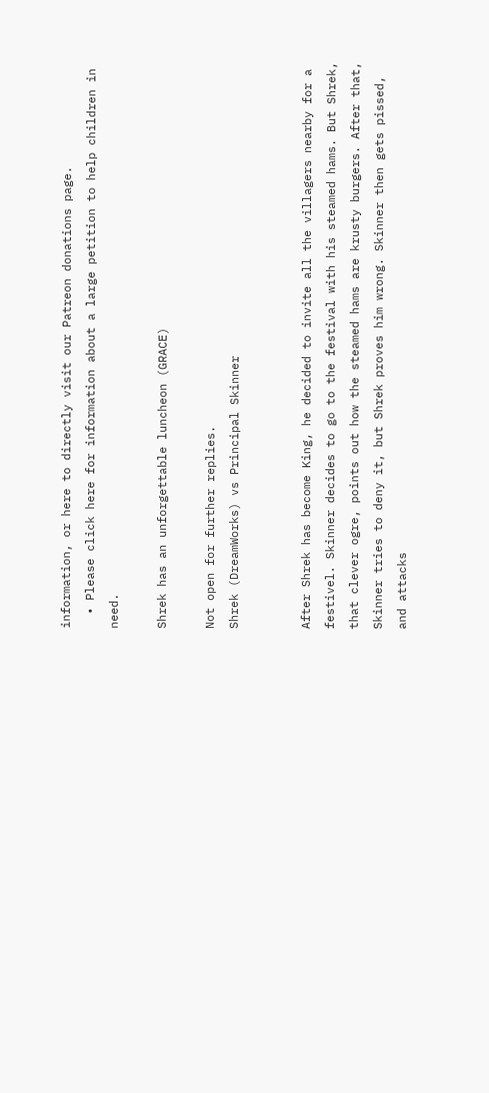information, or here to directly visit our Patreon donations page.
  • Please click here for information about a large petition to help children in need.

Shrek has an unforgettable luncheon (GRACE)

Not open for further replies.
Shrek (DreamWorks) vs Principal Skinner


After Shrek has become King, he decided to invite all the villagers nearby for a festivel. Skinner decides to go to the festival with his steamed hams. But Shrek, that clever ogre, points out how the steamed hams are krusty burgers. After that, Skinner tries to deny it, but Shrek proves him wrong. Skinner then gets pissed, and attacks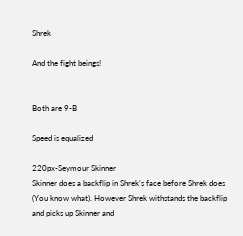Shrek

And the fight beings!


Both are 9-B

Speed is equalized

220px-Seymour Skinner
Skinner does a backflip in Shrek's face before Shrek does (You know what). However Shrek withstands the backflip and picks up Skinner and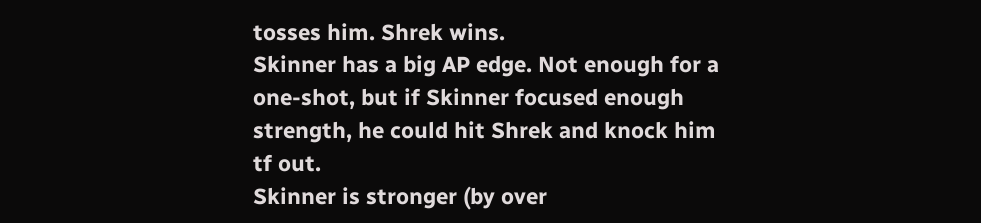tosses him. Shrek wins.
Skinner has a big AP edge. Not enough for a one-shot, but if Skinner focused enough strength, he could hit Shrek and knock him tf out.
Skinner is stronger (by over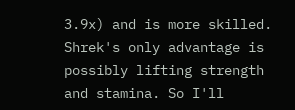3.9x) and is more skilled. Shrek's only advantage is possibly lifting strength and stamina. So I'll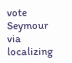vote Seymour via localizing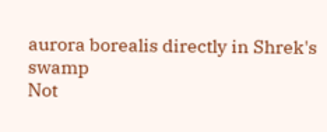aurora borealis directly in Shrek's swamp
Not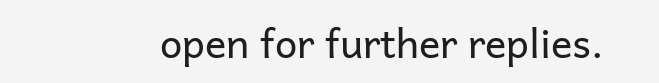open for further replies.